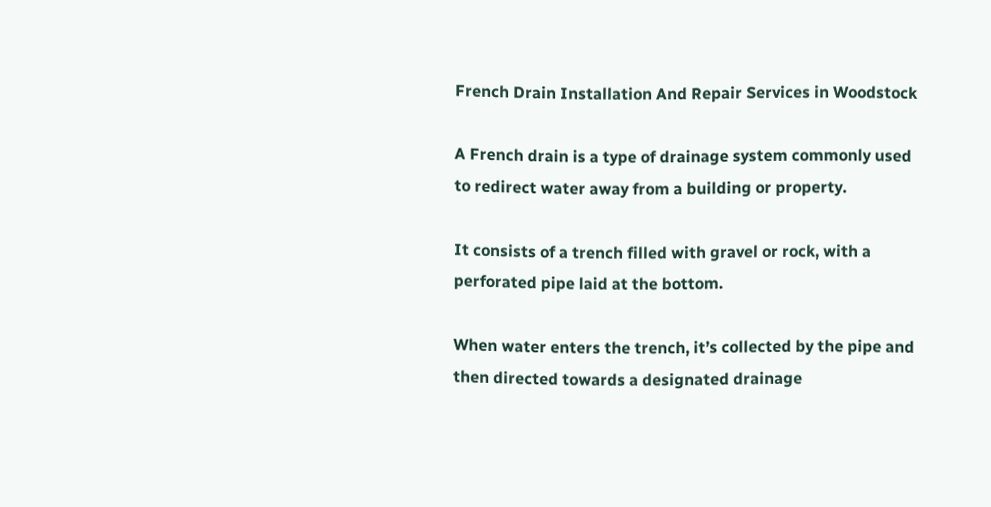French Drain Installation And Repair Services in Woodstock

A French drain is a type of drainage system commonly used to redirect water away from a building or property.

It consists of a trench filled with gravel or rock, with a perforated pipe laid at the bottom.

When water enters the trench, it’s collected by the pipe and then directed towards a designated drainage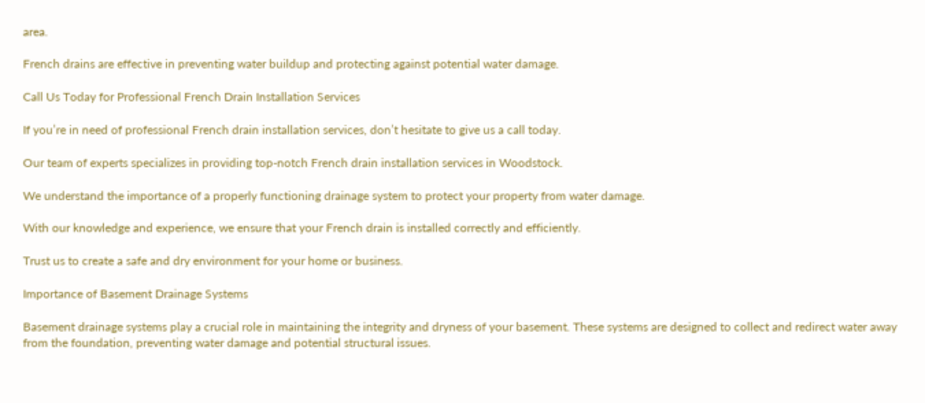area.

French drains are effective in preventing water buildup and protecting against potential water damage.

Call Us Today for Professional French Drain Installation Services

If you’re in need of professional French drain installation services, don’t hesitate to give us a call today.

Our team of experts specializes in providing top-notch French drain installation services in Woodstock.

We understand the importance of a properly functioning drainage system to protect your property from water damage.

With our knowledge and experience, we ensure that your French drain is installed correctly and efficiently.

Trust us to create a safe and dry environment for your home or business.

Importance of Basement Drainage Systems

Basement drainage systems play a crucial role in maintaining the integrity and dryness of your basement. These systems are designed to collect and redirect water away from the foundation, preventing water damage and potential structural issues.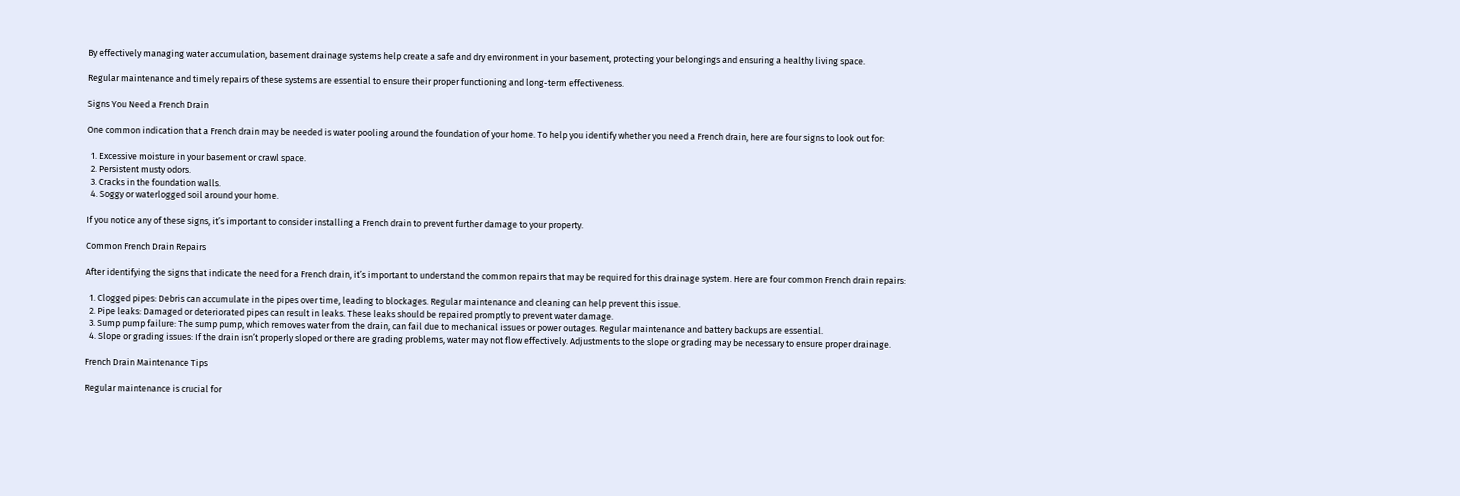By effectively managing water accumulation, basement drainage systems help create a safe and dry environment in your basement, protecting your belongings and ensuring a healthy living space.

Regular maintenance and timely repairs of these systems are essential to ensure their proper functioning and long-term effectiveness.

Signs You Need a French Drain

One common indication that a French drain may be needed is water pooling around the foundation of your home. To help you identify whether you need a French drain, here are four signs to look out for:

  1. Excessive moisture in your basement or crawl space.
  2. Persistent musty odors.
  3. Cracks in the foundation walls.
  4. Soggy or waterlogged soil around your home.

If you notice any of these signs, it’s important to consider installing a French drain to prevent further damage to your property.

Common French Drain Repairs

After identifying the signs that indicate the need for a French drain, it’s important to understand the common repairs that may be required for this drainage system. Here are four common French drain repairs:

  1. Clogged pipes: Debris can accumulate in the pipes over time, leading to blockages. Regular maintenance and cleaning can help prevent this issue.
  2. Pipe leaks: Damaged or deteriorated pipes can result in leaks. These leaks should be repaired promptly to prevent water damage.
  3. Sump pump failure: The sump pump, which removes water from the drain, can fail due to mechanical issues or power outages. Regular maintenance and battery backups are essential.
  4. Slope or grading issues: If the drain isn’t properly sloped or there are grading problems, water may not flow effectively. Adjustments to the slope or grading may be necessary to ensure proper drainage.

French Drain Maintenance Tips

Regular maintenance is crucial for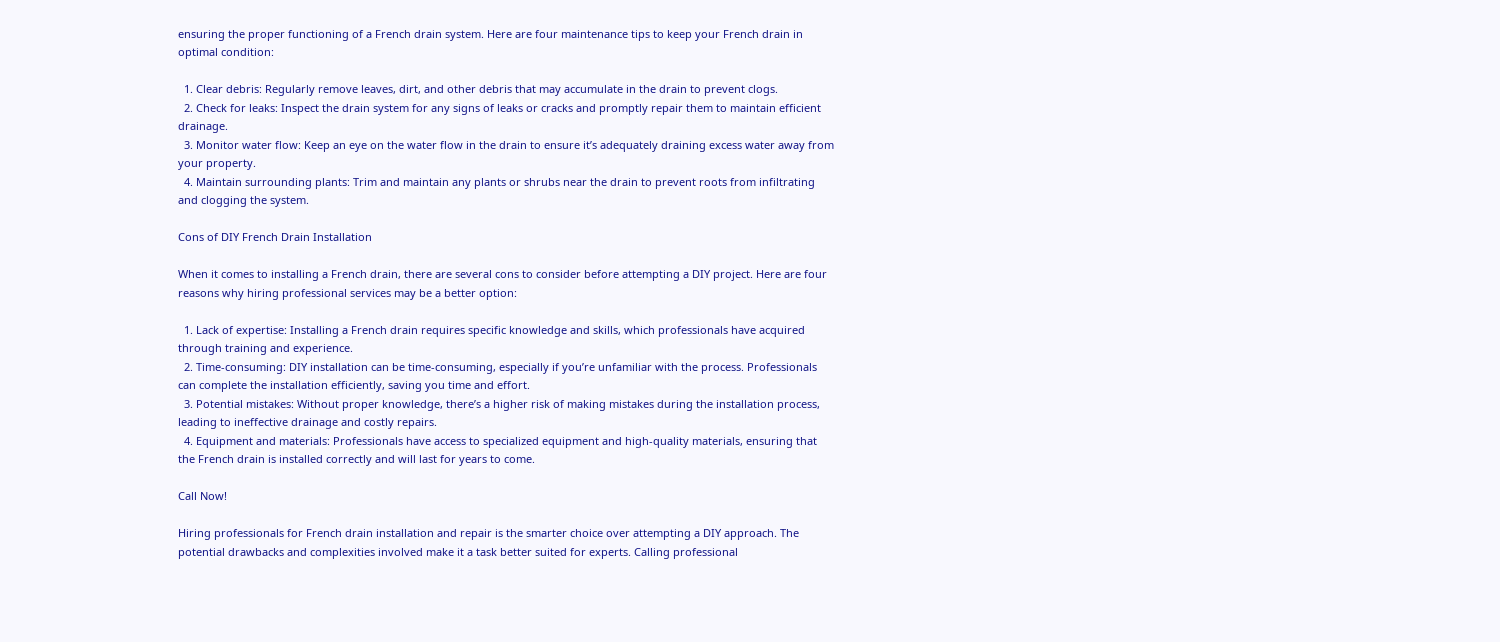ensuring the proper functioning of a French drain system. Here are four maintenance tips to keep your French drain in optimal condition:

  1. Clear debris: Regularly remove leaves, dirt, and other debris that may accumulate in the drain to prevent clogs.
  2. Check for leaks: Inspect the drain system for any signs of leaks or cracks and promptly repair them to maintain efficient drainage.
  3. Monitor water flow: Keep an eye on the water flow in the drain to ensure it’s adequately draining excess water away from your property.
  4. Maintain surrounding plants: Trim and maintain any plants or shrubs near the drain to prevent roots from infiltrating and clogging the system.

Cons of DIY French Drain Installation

When it comes to installing a French drain, there are several cons to consider before attempting a DIY project. Here are four reasons why hiring professional services may be a better option:

  1. Lack of expertise: Installing a French drain requires specific knowledge and skills, which professionals have acquired through training and experience.
  2. Time-consuming: DIY installation can be time-consuming, especially if you’re unfamiliar with the process. Professionals can complete the installation efficiently, saving you time and effort.
  3. Potential mistakes: Without proper knowledge, there’s a higher risk of making mistakes during the installation process, leading to ineffective drainage and costly repairs.
  4. Equipment and materials: Professionals have access to specialized equipment and high-quality materials, ensuring that the French drain is installed correctly and will last for years to come.

Call Now!

Hiring professionals for French drain installation and repair is the smarter choice over attempting a DIY approach. The potential drawbacks and complexities involved make it a task better suited for experts. Calling professional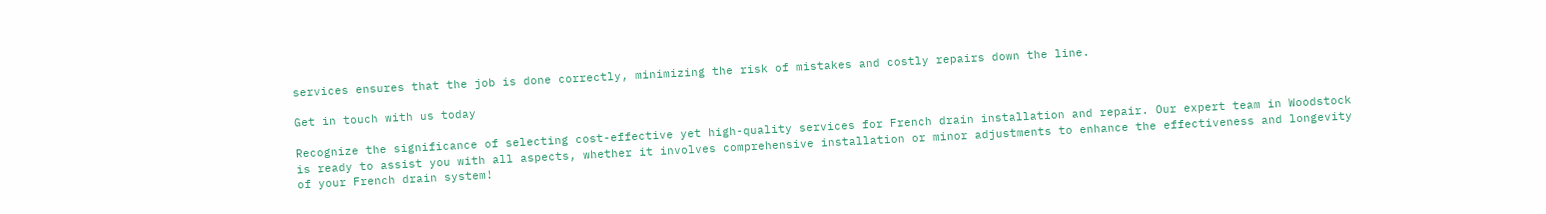services ensures that the job is done correctly, minimizing the risk of mistakes and costly repairs down the line.

Get in touch with us today

Recognize the significance of selecting cost-effective yet high-quality services for French drain installation and repair. Our expert team in Woodstock is ready to assist you with all aspects, whether it involves comprehensive installation or minor adjustments to enhance the effectiveness and longevity of your French drain system!